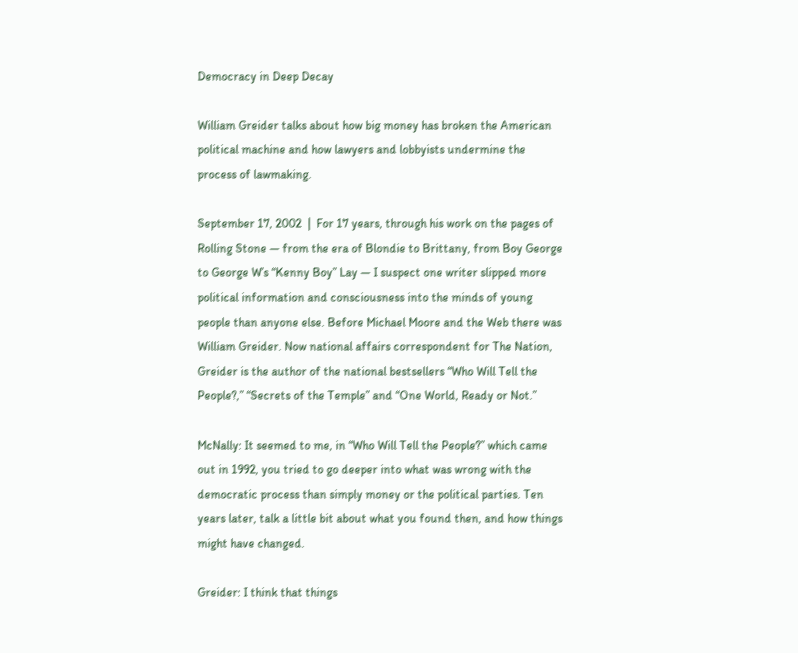Democracy in Deep Decay

William Greider talks about how big money has broken the American political machine and how lawyers and lobbyists undermine the process of lawmaking.

September 17, 2002  |  For 17 years, through his work on the pages of Rolling Stone — from the era of Blondie to Brittany, from Boy George to George W’s “Kenny Boy” Lay — I suspect one writer slipped more political information and consciousness into the minds of young people than anyone else. Before Michael Moore and the Web there was William Greider. Now national affairs correspondent for The Nation, Greider is the author of the national bestsellers “Who Will Tell the People?,” “Secrets of the Temple” and “One World, Ready or Not.”

McNally: It seemed to me, in “Who Will Tell the People?” which came out in 1992, you tried to go deeper into what was wrong with the democratic process than simply money or the political parties. Ten years later, talk a little bit about what you found then, and how things might have changed.

Greider: I think that things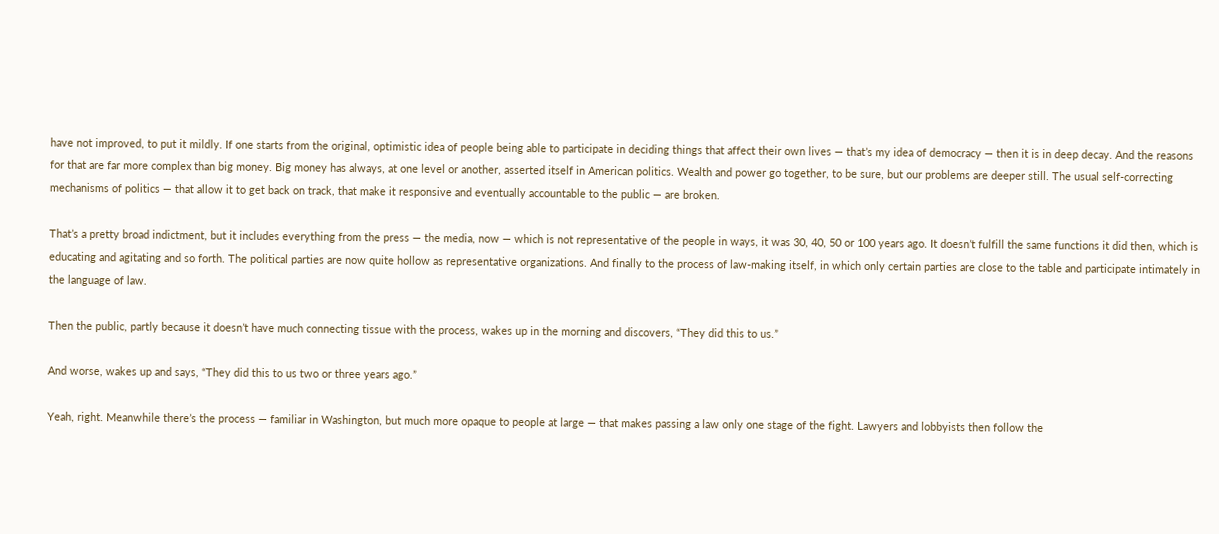have not improved, to put it mildly. If one starts from the original, optimistic idea of people being able to participate in deciding things that affect their own lives — that’s my idea of democracy — then it is in deep decay. And the reasons for that are far more complex than big money. Big money has always, at one level or another, asserted itself in American politics. Wealth and power go together, to be sure, but our problems are deeper still. The usual self-correcting mechanisms of politics — that allow it to get back on track, that make it responsive and eventually accountable to the public — are broken.

That’s a pretty broad indictment, but it includes everything from the press — the media, now — which is not representative of the people in ways, it was 30, 40, 50 or 100 years ago. It doesn’t fulfill the same functions it did then, which is educating and agitating and so forth. The political parties are now quite hollow as representative organizations. And finally to the process of law-making itself, in which only certain parties are close to the table and participate intimately in the language of law.

Then the public, partly because it doesn’t have much connecting tissue with the process, wakes up in the morning and discovers, “They did this to us.”

And worse, wakes up and says, “They did this to us two or three years ago.”

Yeah, right. Meanwhile there’s the process — familiar in Washington, but much more opaque to people at large — that makes passing a law only one stage of the fight. Lawyers and lobbyists then follow the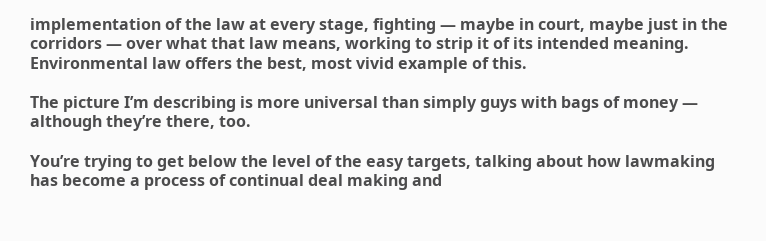implementation of the law at every stage, fighting — maybe in court, maybe just in the corridors — over what that law means, working to strip it of its intended meaning. Environmental law offers the best, most vivid example of this.

The picture I’m describing is more universal than simply guys with bags of money — although they’re there, too.

You’re trying to get below the level of the easy targets, talking about how lawmaking has become a process of continual deal making and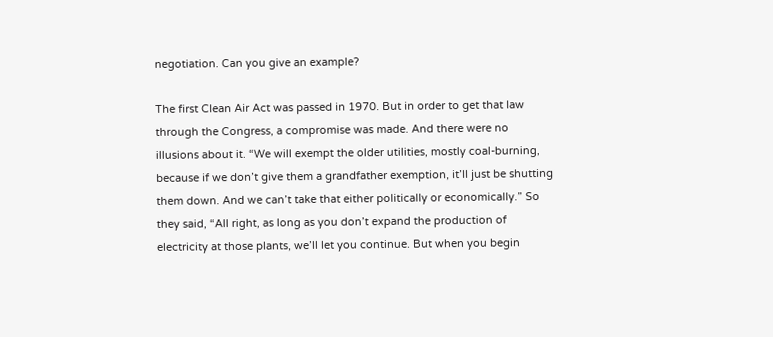negotiation. Can you give an example?

The first Clean Air Act was passed in 1970. But in order to get that law through the Congress, a compromise was made. And there were no illusions about it. “We will exempt the older utilities, mostly coal-burning, because if we don’t give them a grandfather exemption, it’ll just be shutting them down. And we can’t take that either politically or economically.” So they said, “All right, as long as you don’t expand the production of electricity at those plants, we’ll let you continue. But when you begin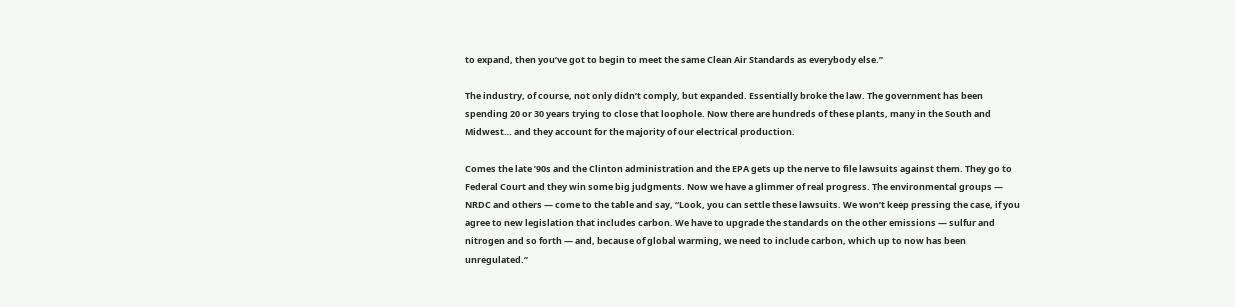to expand, then you’ve got to begin to meet the same Clean Air Standards as everybody else.”

The industry, of course, not only didn’t comply, but expanded. Essentially broke the law. The government has been spending 20 or 30 years trying to close that loophole. Now there are hundreds of these plants, many in the South and Midwest… and they account for the majority of our electrical production.

Comes the late ’90s and the Clinton administration and the EPA gets up the nerve to file lawsuits against them. They go to Federal Court and they win some big judgments. Now we have a glimmer of real progress. The environmental groups — NRDC and others — come to the table and say, “Look, you can settle these lawsuits. We won’t keep pressing the case, if you agree to new legislation that includes carbon. We have to upgrade the standards on the other emissions — sulfur and nitrogen and so forth — and, because of global warming, we need to include carbon, which up to now has been unregulated.”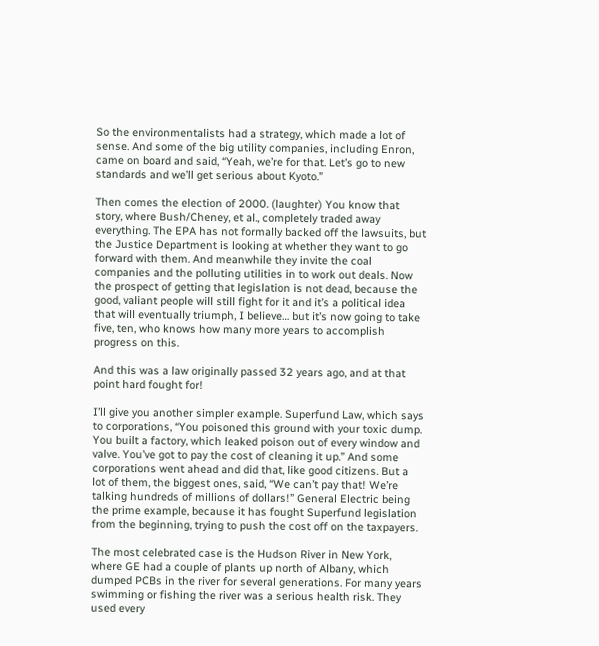So the environmentalists had a strategy, which made a lot of sense. And some of the big utility companies, including Enron, came on board and said, “Yeah, we’re for that. Let’s go to new standards and we’ll get serious about Kyoto.”

Then comes the election of 2000. (laughter) You know that story, where Bush/Cheney, et al., completely traded away everything. The EPA has not formally backed off the lawsuits, but the Justice Department is looking at whether they want to go forward with them. And meanwhile they invite the coal companies and the polluting utilities in to work out deals. Now the prospect of getting that legislation is not dead, because the good, valiant people will still fight for it and it’s a political idea that will eventually triumph, I believe… but it’s now going to take five, ten, who knows how many more years to accomplish progress on this.

And this was a law originally passed 32 years ago, and at that point hard fought for!

I’ll give you another simpler example. Superfund Law, which says to corporations, “You poisoned this ground with your toxic dump. You built a factory, which leaked poison out of every window and valve. You’ve got to pay the cost of cleaning it up.” And some corporations went ahead and did that, like good citizens. But a lot of them, the biggest ones, said, “We can’t pay that! We’re talking hundreds of millions of dollars!” General Electric being the prime example, because it has fought Superfund legislation from the beginning, trying to push the cost off on the taxpayers.

The most celebrated case is the Hudson River in New York, where GE had a couple of plants up north of Albany, which dumped PCBs in the river for several generations. For many years swimming or fishing the river was a serious health risk. They used every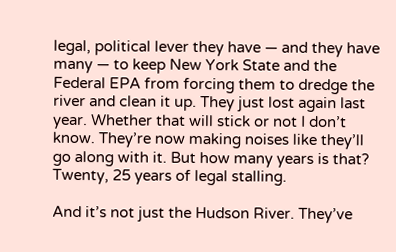legal, political lever they have — and they have many — to keep New York State and the Federal EPA from forcing them to dredge the river and clean it up. They just lost again last year. Whether that will stick or not I don’t know. They’re now making noises like they’ll go along with it. But how many years is that? Twenty, 25 years of legal stalling.

And it’s not just the Hudson River. They’ve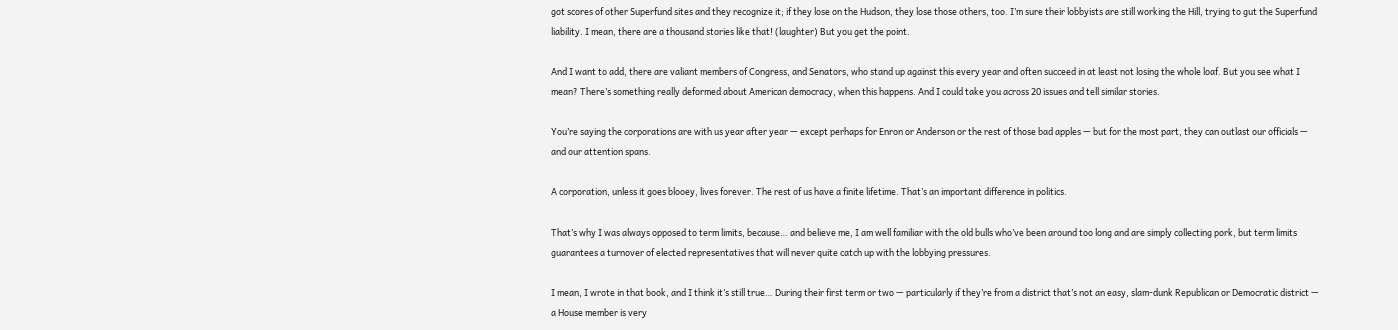got scores of other Superfund sites and they recognize it; if they lose on the Hudson, they lose those others, too. I’m sure their lobbyists are still working the Hill, trying to gut the Superfund liability. I mean, there are a thousand stories like that! (laughter) But you get the point.

And I want to add, there are valiant members of Congress, and Senators, who stand up against this every year and often succeed in at least not losing the whole loaf. But you see what I mean? There’s something really deformed about American democracy, when this happens. And I could take you across 20 issues and tell similar stories.

You’re saying the corporations are with us year after year — except perhaps for Enron or Anderson or the rest of those bad apples — but for the most part, they can outlast our officials — and our attention spans.

A corporation, unless it goes blooey, lives forever. The rest of us have a finite lifetime. That’s an important difference in politics.

That’s why I was always opposed to term limits, because… and believe me, I am well familiar with the old bulls who’ve been around too long and are simply collecting pork, but term limits guarantees a turnover of elected representatives that will never quite catch up with the lobbying pressures.

I mean, I wrote in that book, and I think it’s still true… During their first term or two — particularly if they’re from a district that’s not an easy, slam-dunk Republican or Democratic district — a House member is very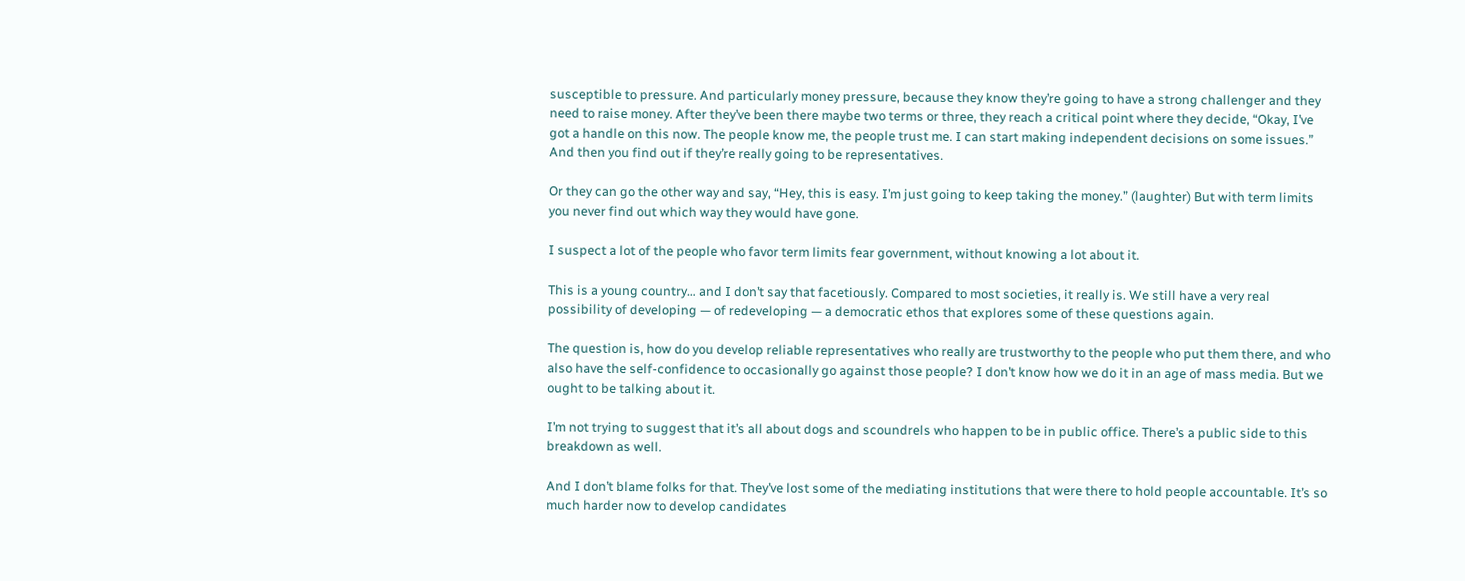susceptible to pressure. And particularly money pressure, because they know they’re going to have a strong challenger and they need to raise money. After they’ve been there maybe two terms or three, they reach a critical point where they decide, “Okay, I’ve got a handle on this now. The people know me, the people trust me. I can start making independent decisions on some issues.” And then you find out if they’re really going to be representatives.

Or they can go the other way and say, “Hey, this is easy. I’m just going to keep taking the money.” (laughter) But with term limits you never find out which way they would have gone.

I suspect a lot of the people who favor term limits fear government, without knowing a lot about it.

This is a young country… and I don’t say that facetiously. Compared to most societies, it really is. We still have a very real possibility of developing — of redeveloping — a democratic ethos that explores some of these questions again.

The question is, how do you develop reliable representatives who really are trustworthy to the people who put them there, and who also have the self-confidence to occasionally go against those people? I don’t know how we do it in an age of mass media. But we ought to be talking about it.

I’m not trying to suggest that it’s all about dogs and scoundrels who happen to be in public office. There’s a public side to this breakdown as well.

And I don’t blame folks for that. They’ve lost some of the mediating institutions that were there to hold people accountable. It’s so much harder now to develop candidates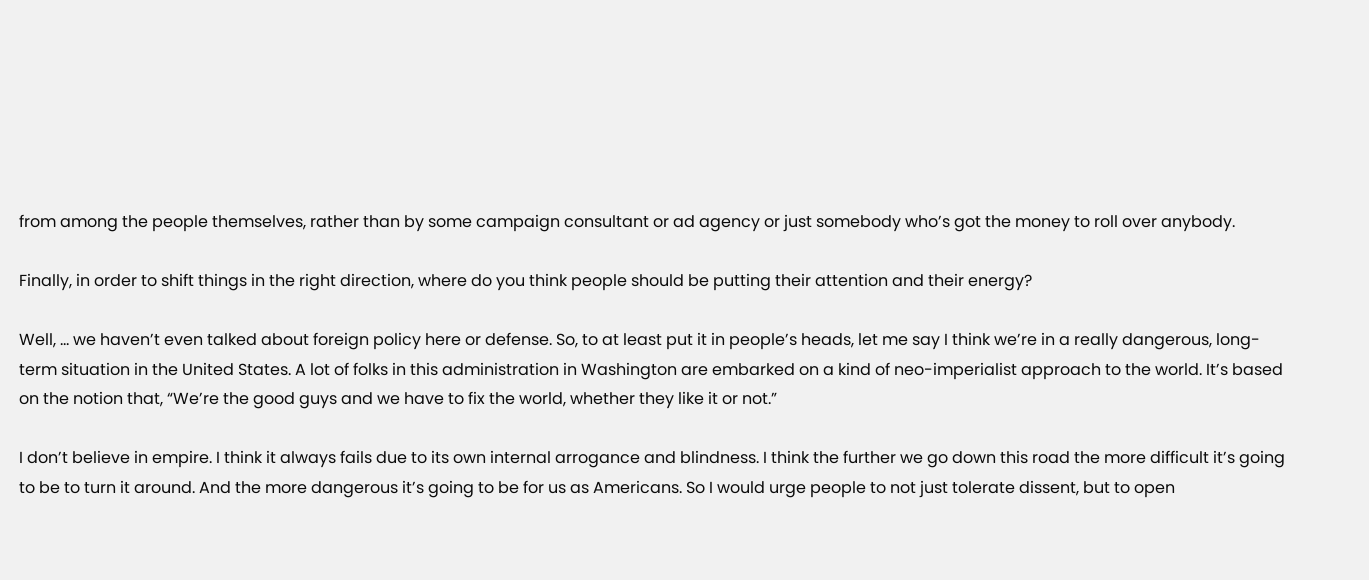from among the people themselves, rather than by some campaign consultant or ad agency or just somebody who’s got the money to roll over anybody.

Finally, in order to shift things in the right direction, where do you think people should be putting their attention and their energy?

Well, … we haven’t even talked about foreign policy here or defense. So, to at least put it in people’s heads, let me say I think we’re in a really dangerous, long-term situation in the United States. A lot of folks in this administration in Washington are embarked on a kind of neo-imperialist approach to the world. It’s based on the notion that, “We’re the good guys and we have to fix the world, whether they like it or not.”

I don’t believe in empire. I think it always fails due to its own internal arrogance and blindness. I think the further we go down this road the more difficult it’s going to be to turn it around. And the more dangerous it’s going to be for us as Americans. So I would urge people to not just tolerate dissent, but to open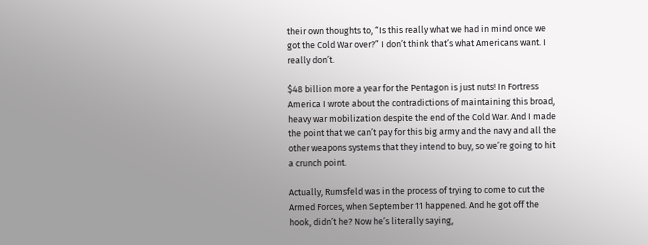their own thoughts to, “Is this really what we had in mind once we got the Cold War over?” I don’t think that’s what Americans want. I really don’t.

$48 billion more a year for the Pentagon is just nuts! In Fortress America I wrote about the contradictions of maintaining this broad, heavy war mobilization despite the end of the Cold War. And I made the point that we can’t pay for this big army and the navy and all the other weapons systems that they intend to buy, so we’re going to hit a crunch point.

Actually, Rumsfeld was in the process of trying to come to cut the Armed Forces, when September 11 happened. And he got off the hook, didn’t he? Now he’s literally saying,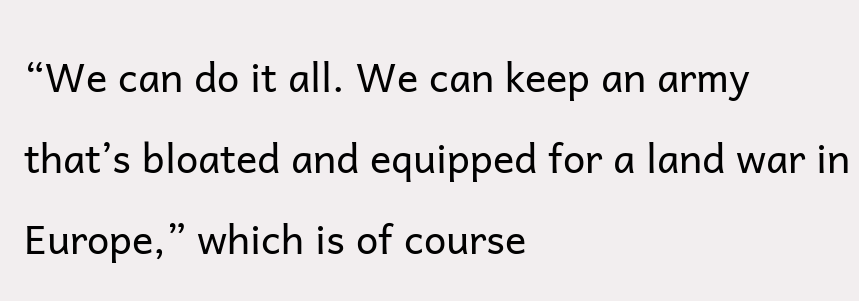“We can do it all. We can keep an army that’s bloated and equipped for a land war in Europe,” which is of course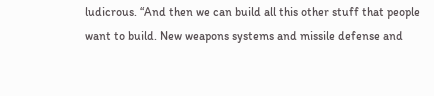ludicrous. “And then we can build all this other stuff that people want to build. New weapons systems and missile defense and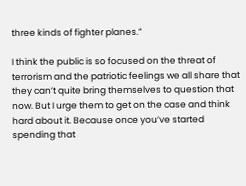three kinds of fighter planes.”

I think the public is so focused on the threat of terrorism and the patriotic feelings we all share that they can’t quite bring themselves to question that now. But I urge them to get on the case and think hard about it. Because once you’ve started spending that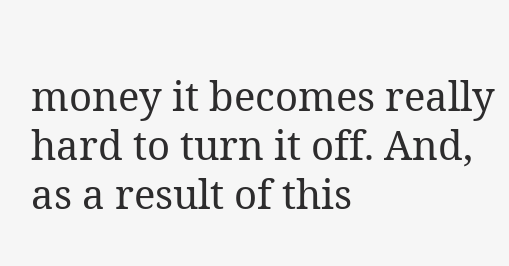money it becomes really hard to turn it off. And, as a result of this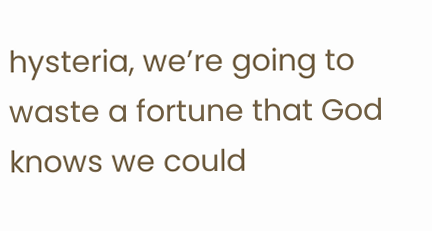hysteria, we’re going to waste a fortune that God knows we could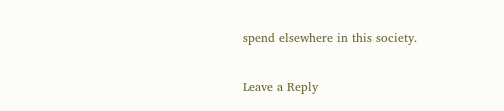spend elsewhere in this society.

Leave a Reply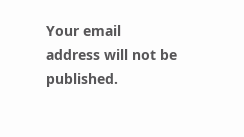Your email address will not be published.